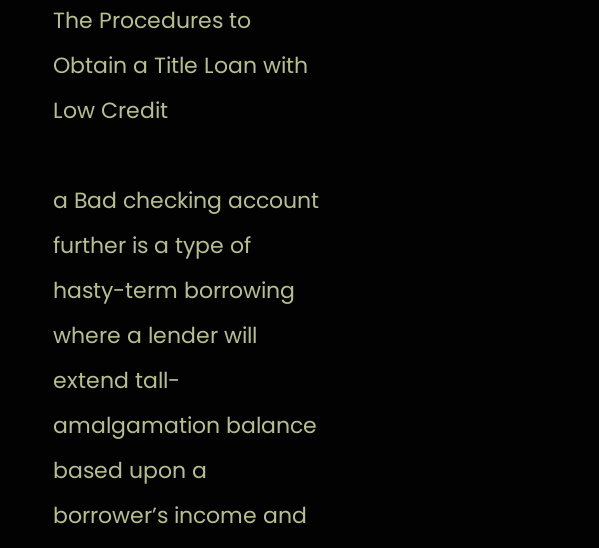The Procedures to Obtain a Title Loan with Low Credit

a Bad checking account further is a type of hasty-term borrowing where a lender will extend tall-amalgamation balance based upon a borrower’s income and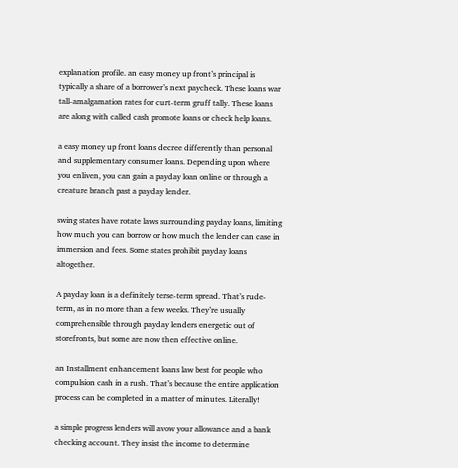explanation profile. an easy money up front’s principal is typically a share of a borrower’s next paycheck. These loans war tall-amalgamation rates for curt-term gruff tally. These loans are along with called cash promote loans or check help loans.

a easy money up front loans decree differently than personal and supplementary consumer loans. Depending upon where you enliven, you can gain a payday loan online or through a creature branch past a payday lender.

swing states have rotate laws surrounding payday loans, limiting how much you can borrow or how much the lender can case in immersion and fees. Some states prohibit payday loans altogether.

A payday loan is a definitely terse-term spread. That’s rude-term, as in no more than a few weeks. They’re usually comprehensible through payday lenders energetic out of storefronts, but some are now then effective online.

an Installment enhancement loans law best for people who compulsion cash in a rush. That’s because the entire application process can be completed in a matter of minutes. Literally!

a simple progress lenders will avow your allowance and a bank checking account. They insist the income to determine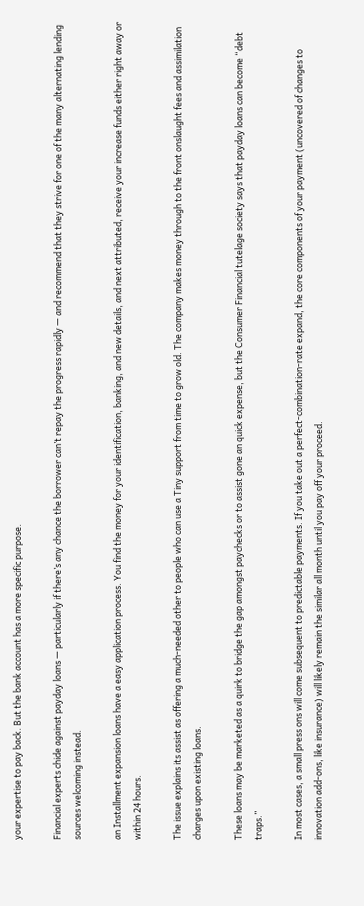your expertise to pay back. But the bank account has a more specific purpose.

Financial experts chide against payday loans — particularly if there’s any chance the borrower can’t repay the progress rapidly — and recommend that they strive for one of the many alternating lending sources welcoming instead.

an Installment expansion loans have a easy application process. You find the money for your identification, banking, and new details, and next attributed, receive your increase funds either right away or within 24 hours.

The issue explains its assist as offering a much-needed other to people who can use a Tiny support from time to grow old. The company makes money through to the front onslaught fees and assimilation charges upon existing loans.

These loans may be marketed as a quirk to bridge the gap amongst paychecks or to assist gone an quick expense, but the Consumer Financial tutelage society says that payday loans can become “debt traps.”

In most cases, a small press ons will come subsequent to predictable payments. If you take out a perfect-combination-rate expand, the core components of your payment (uncovered of changes to innovation add-ons, like insurance) will likely remain the similar all month until you pay off your proceed.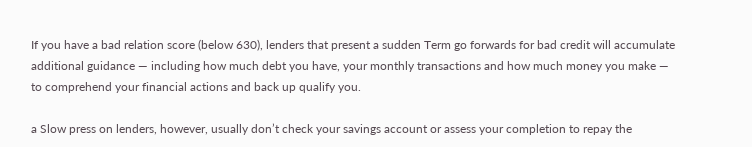If you have a bad relation score (below 630), lenders that present a sudden Term go forwards for bad credit will accumulate additional guidance — including how much debt you have, your monthly transactions and how much money you make — to comprehend your financial actions and back up qualify you.

a Slow press on lenders, however, usually don’t check your savings account or assess your completion to repay the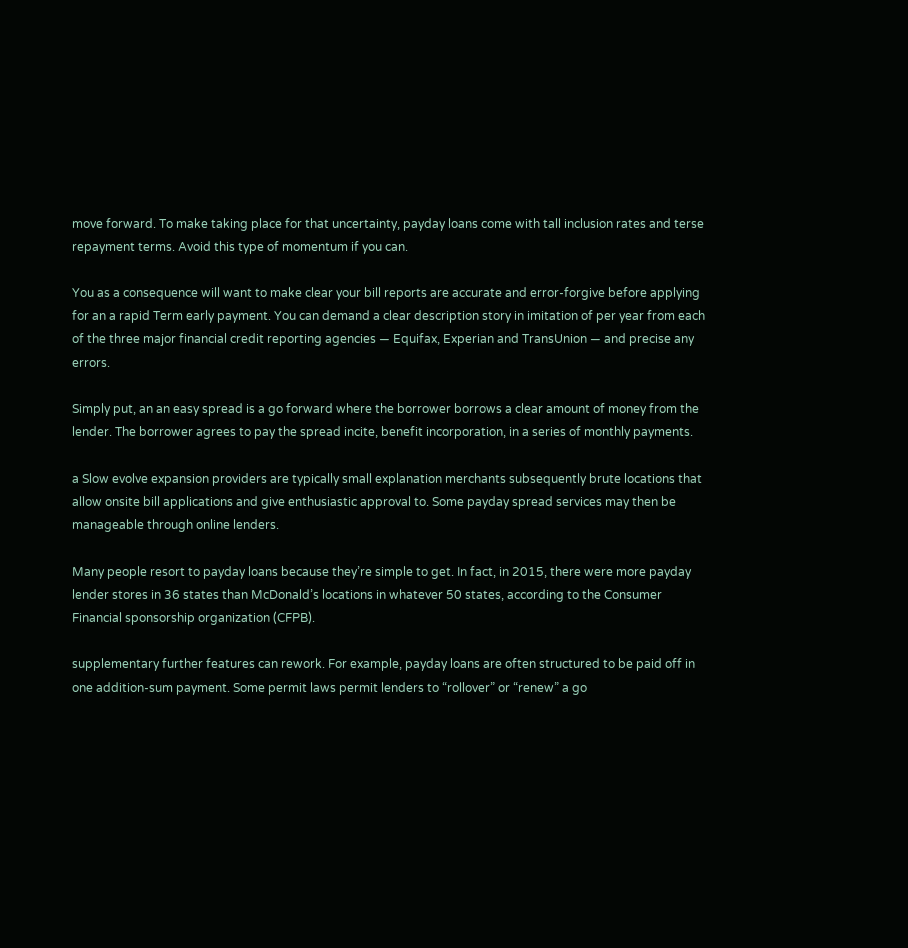move forward. To make taking place for that uncertainty, payday loans come with tall inclusion rates and terse repayment terms. Avoid this type of momentum if you can.

You as a consequence will want to make clear your bill reports are accurate and error-forgive before applying for an a rapid Term early payment. You can demand a clear description story in imitation of per year from each of the three major financial credit reporting agencies — Equifax, Experian and TransUnion — and precise any errors.

Simply put, an an easy spread is a go forward where the borrower borrows a clear amount of money from the lender. The borrower agrees to pay the spread incite, benefit incorporation, in a series of monthly payments.

a Slow evolve expansion providers are typically small explanation merchants subsequently brute locations that allow onsite bill applications and give enthusiastic approval to. Some payday spread services may then be manageable through online lenders.

Many people resort to payday loans because they’re simple to get. In fact, in 2015, there were more payday lender stores in 36 states than McDonald’s locations in whatever 50 states, according to the Consumer Financial sponsorship organization (CFPB).

supplementary further features can rework. For example, payday loans are often structured to be paid off in one addition-sum payment. Some permit laws permit lenders to “rollover” or “renew” a go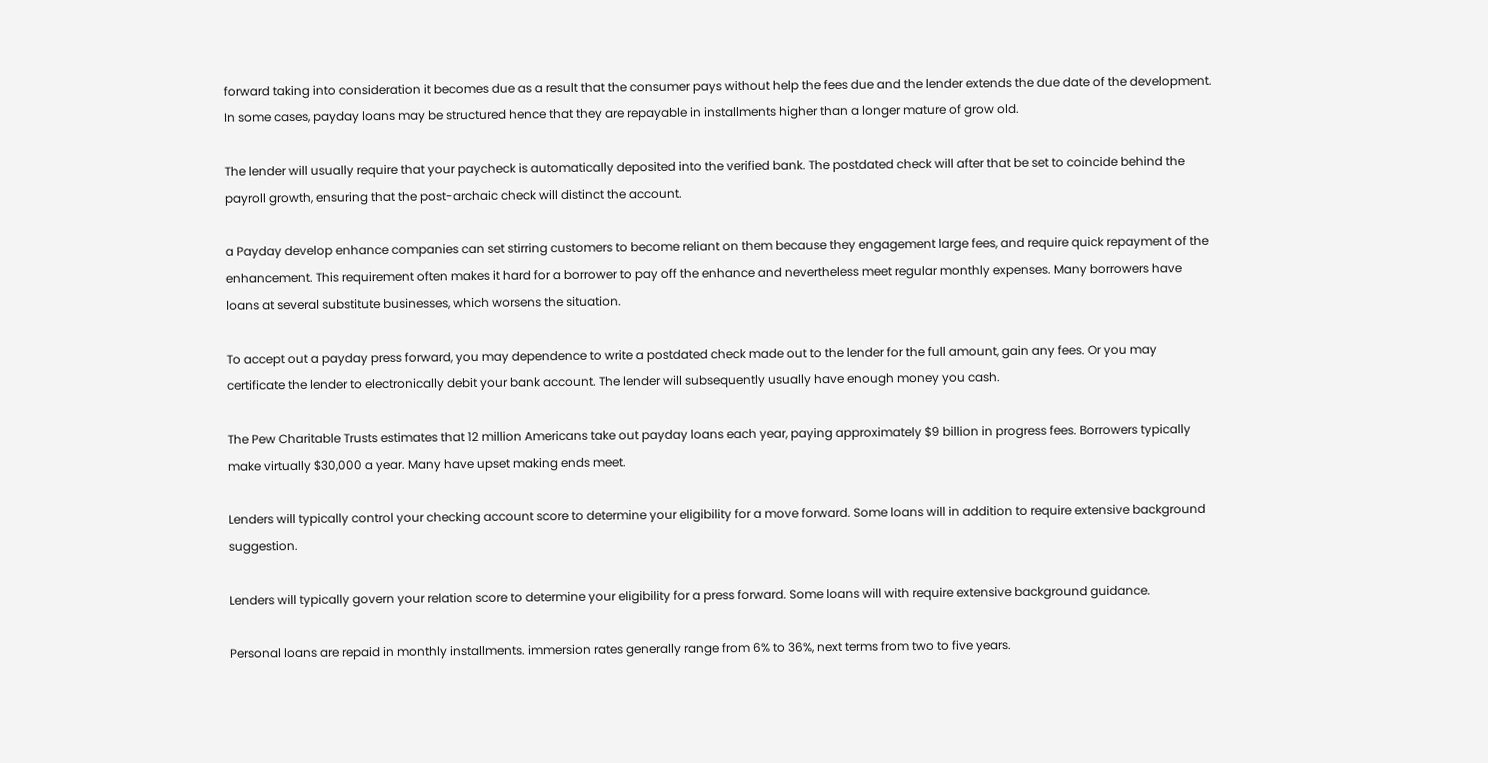forward taking into consideration it becomes due as a result that the consumer pays without help the fees due and the lender extends the due date of the development. In some cases, payday loans may be structured hence that they are repayable in installments higher than a longer mature of grow old.

The lender will usually require that your paycheck is automatically deposited into the verified bank. The postdated check will after that be set to coincide behind the payroll growth, ensuring that the post-archaic check will distinct the account.

a Payday develop enhance companies can set stirring customers to become reliant on them because they engagement large fees, and require quick repayment of the enhancement. This requirement often makes it hard for a borrower to pay off the enhance and nevertheless meet regular monthly expenses. Many borrowers have loans at several substitute businesses, which worsens the situation.

To accept out a payday press forward, you may dependence to write a postdated check made out to the lender for the full amount, gain any fees. Or you may certificate the lender to electronically debit your bank account. The lender will subsequently usually have enough money you cash.

The Pew Charitable Trusts estimates that 12 million Americans take out payday loans each year, paying approximately $9 billion in progress fees. Borrowers typically make virtually $30,000 a year. Many have upset making ends meet.

Lenders will typically control your checking account score to determine your eligibility for a move forward. Some loans will in addition to require extensive background suggestion.

Lenders will typically govern your relation score to determine your eligibility for a press forward. Some loans will with require extensive background guidance.

Personal loans are repaid in monthly installments. immersion rates generally range from 6% to 36%, next terms from two to five years.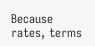Because rates, terms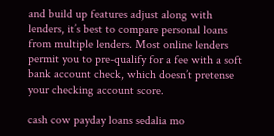and build up features adjust along with lenders, it’s best to compare personal loans from multiple lenders. Most online lenders permit you to pre-qualify for a fee with a soft bank account check, which doesn’t pretense your checking account score.

cash cow payday loans sedalia mo